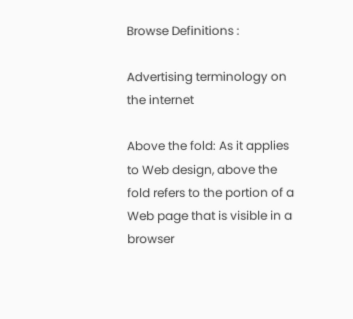Browse Definitions :

Advertising terminology on the internet

Above the fold: As it applies to Web design, above the fold refers to the portion of a Web page that is visible in a browser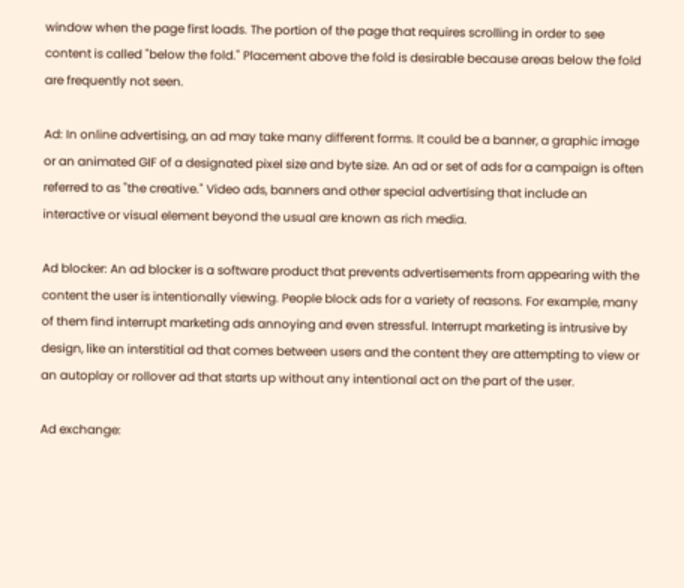window when the page first loads. The portion of the page that requires scrolling in order to see content is called "below the fold." Placement above the fold is desirable because areas below the fold are frequently not seen.

Ad: In online advertising, an ad may take many different forms. It could be a banner, a graphic image or an animated GIF of a designated pixel size and byte size. An ad or set of ads for a campaign is often referred to as "the creative." Video ads, banners and other special advertising that include an interactive or visual element beyond the usual are known as rich media.

Ad blocker: An ad blocker is a software product that prevents advertisements from appearing with the content the user is intentionally viewing. People block ads for a variety of reasons. For example, many of them find interrupt marketing ads annoying and even stressful. Interrupt marketing is intrusive by design, like an interstitial ad that comes between users and the content they are attempting to view or an autoplay or rollover ad that starts up without any intentional act on the part of the user.

Ad exchange: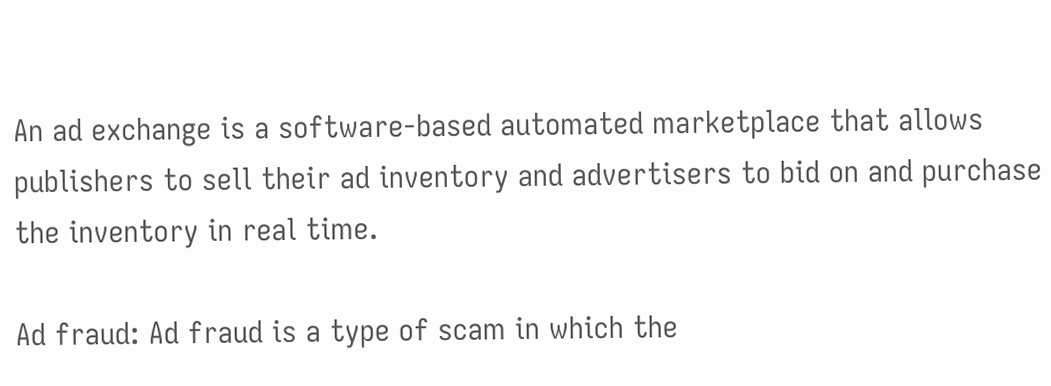An ad exchange is a software-based automated marketplace that allows publishers to sell their ad inventory and advertisers to bid on and purchase the inventory in real time.

Ad fraud: Ad fraud is a type of scam in which the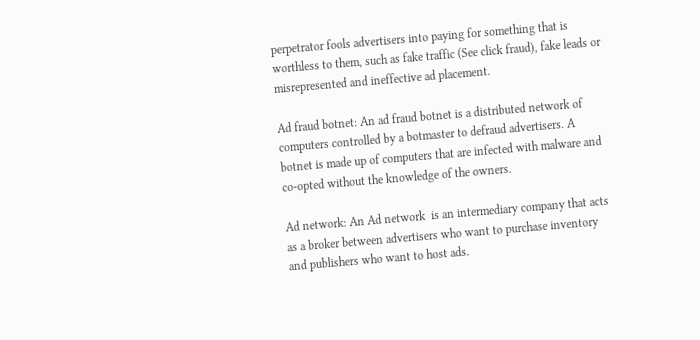perpetrator fools advertisers into paying for something that is worthless to them, such as fake traffic (See click fraud), fake leads or misrepresented and ineffective ad placement.

Ad fraud botnet: An ad fraud botnet is a distributed network of computers controlled by a botmaster to defraud advertisers. A botnet is made up of computers that are infected with malware and co-opted without the knowledge of the owners.

Ad network: An Ad network  is an intermediary company that acts as a broker between advertisers who want to purchase inventory and publishers who want to host ads.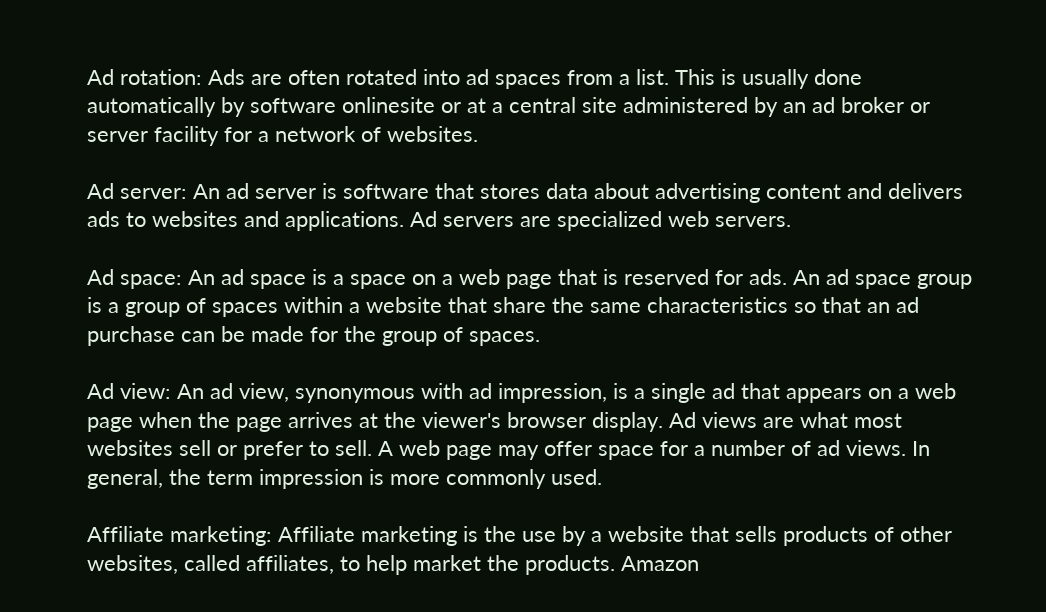Ad rotation: Ads are often rotated into ad spaces from a list. This is usually done automatically by software onlinesite or at a central site administered by an ad broker or server facility for a network of websites.

Ad server: An ad server is software that stores data about advertising content and delivers ads to websites and applications. Ad servers are specialized web servers.

Ad space: An ad space is a space on a web page that is reserved for ads. An ad space group is a group of spaces within a website that share the same characteristics so that an ad purchase can be made for the group of spaces.

Ad view: An ad view, synonymous with ad impression, is a single ad that appears on a web page when the page arrives at the viewer's browser display. Ad views are what most websites sell or prefer to sell. A web page may offer space for a number of ad views. In general, the term impression is more commonly used.

Affiliate marketing: Affiliate marketing is the use by a website that sells products of other websites, called affiliates, to help market the products. Amazon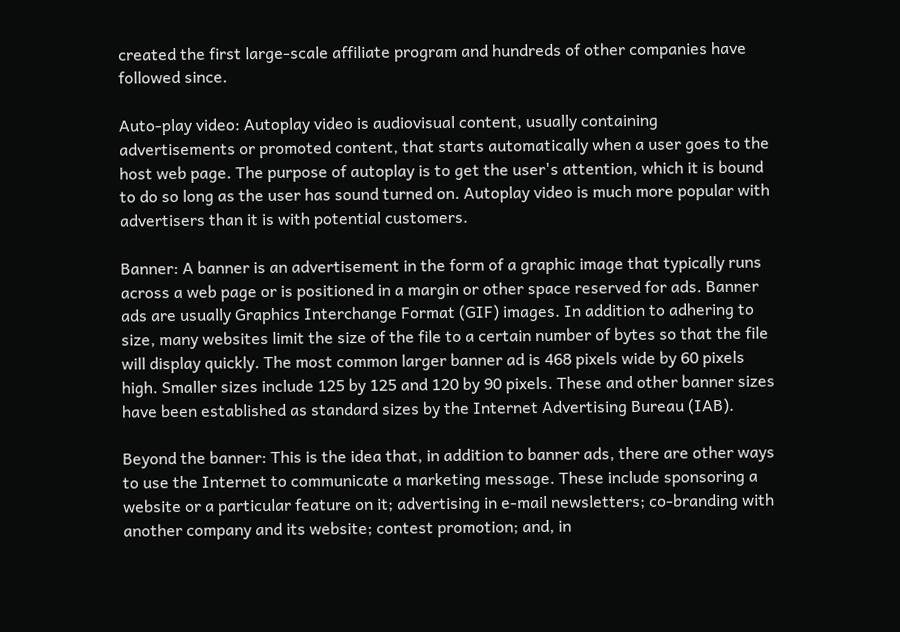created the first large-scale affiliate program and hundreds of other companies have followed since.

Auto-play video: Autoplay video is audiovisual content, usually containing advertisements or promoted content, that starts automatically when a user goes to the host web page. The purpose of autoplay is to get the user's attention, which it is bound to do so long as the user has sound turned on. Autoplay video is much more popular with advertisers than it is with potential customers.

Banner: A banner is an advertisement in the form of a graphic image that typically runs across a web page or is positioned in a margin or other space reserved for ads. Banner ads are usually Graphics Interchange Format (GIF) images. In addition to adhering to size, many websites limit the size of the file to a certain number of bytes so that the file will display quickly. The most common larger banner ad is 468 pixels wide by 60 pixels high. Smaller sizes include 125 by 125 and 120 by 90 pixels. These and other banner sizes have been established as standard sizes by the Internet Advertising Bureau (IAB).

Beyond the banner: This is the idea that, in addition to banner ads, there are other ways to use the Internet to communicate a marketing message. These include sponsoring a website or a particular feature on it; advertising in e-mail newsletters; co-branding with another company and its website; contest promotion; and, in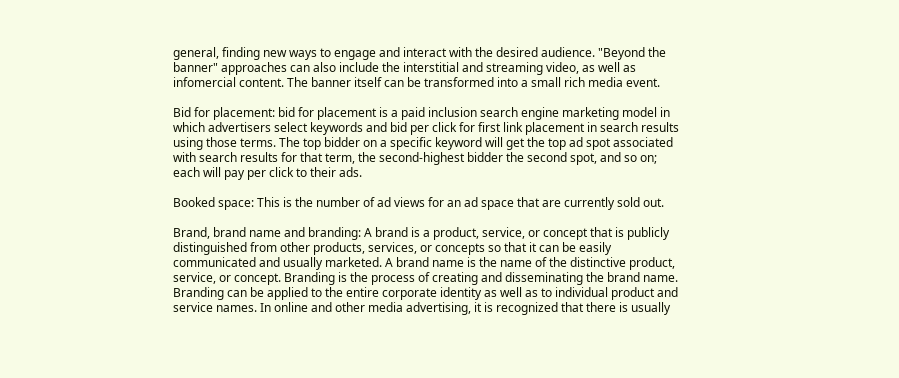general, finding new ways to engage and interact with the desired audience. "Beyond the banner" approaches can also include the interstitial and streaming video, as well as infomercial content. The banner itself can be transformed into a small rich media event.

Bid for placement: bid for placement is a paid inclusion search engine marketing model in which advertisers select keywords and bid per click for first link placement in search results using those terms. The top bidder on a specific keyword will get the top ad spot associated with search results for that term, the second-highest bidder the second spot, and so on; each will pay per click to their ads.

Booked space: This is the number of ad views for an ad space that are currently sold out.

Brand, brand name and branding: A brand is a product, service, or concept that is publicly distinguished from other products, services, or concepts so that it can be easily communicated and usually marketed. A brand name is the name of the distinctive product, service, or concept. Branding is the process of creating and disseminating the brand name. Branding can be applied to the entire corporate identity as well as to individual product and service names. In online and other media advertising, it is recognized that there is usually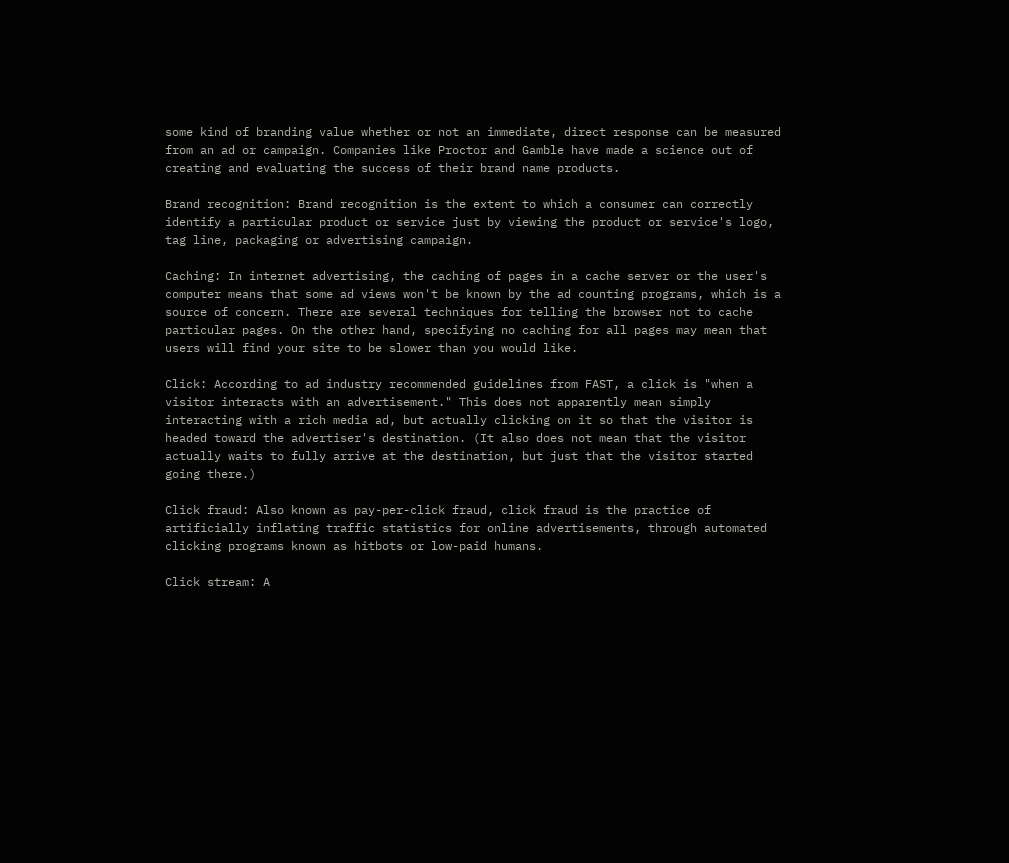some kind of branding value whether or not an immediate, direct response can be measured from an ad or campaign. Companies like Proctor and Gamble have made a science out of creating and evaluating the success of their brand name products.

Brand recognition: Brand recognition is the extent to which a consumer can correctly identify a particular product or service just by viewing the product or service's logo, tag line, packaging or advertising campaign.

Caching: In internet advertising, the caching of pages in a cache server or the user's computer means that some ad views won't be known by the ad counting programs, which is a source of concern. There are several techniques for telling the browser not to cache particular pages. On the other hand, specifying no caching for all pages may mean that users will find your site to be slower than you would like.

Click: According to ad industry recommended guidelines from FAST, a click is "when a visitor interacts with an advertisement." This does not apparently mean simply interacting with a rich media ad, but actually clicking on it so that the visitor is headed toward the advertiser's destination. (It also does not mean that the visitor actually waits to fully arrive at the destination, but just that the visitor started going there.)

Click fraud: Also known as pay-per-click fraud, click fraud is the practice of artificially inflating traffic statistics for online advertisements, through automated clicking programs known as hitbots or low-paid humans.

Click stream: A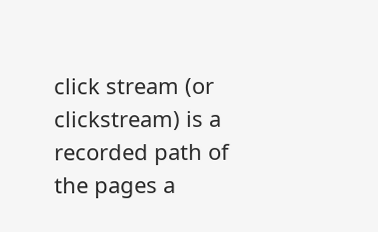click stream (or clickstream) is a recorded path of the pages a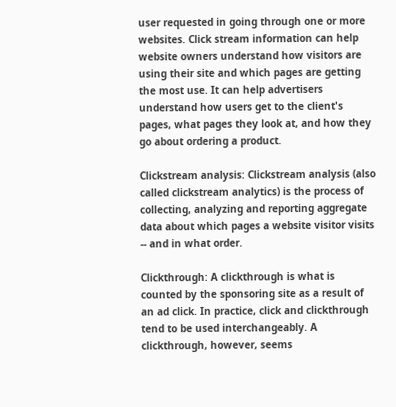user requested in going through one or more websites. Click stream information can help website owners understand how visitors are using their site and which pages are getting the most use. It can help advertisers understand how users get to the client's pages, what pages they look at, and how they go about ordering a product.

Clickstream analysis: Clickstream analysis (also called clickstream analytics) is the process of collecting, analyzing and reporting aggregate data about which pages a website visitor visits -- and in what order.

Clickthrough: A clickthrough is what is counted by the sponsoring site as a result of an ad click. In practice, click and clickthrough tend to be used interchangeably. A clickthrough, however, seems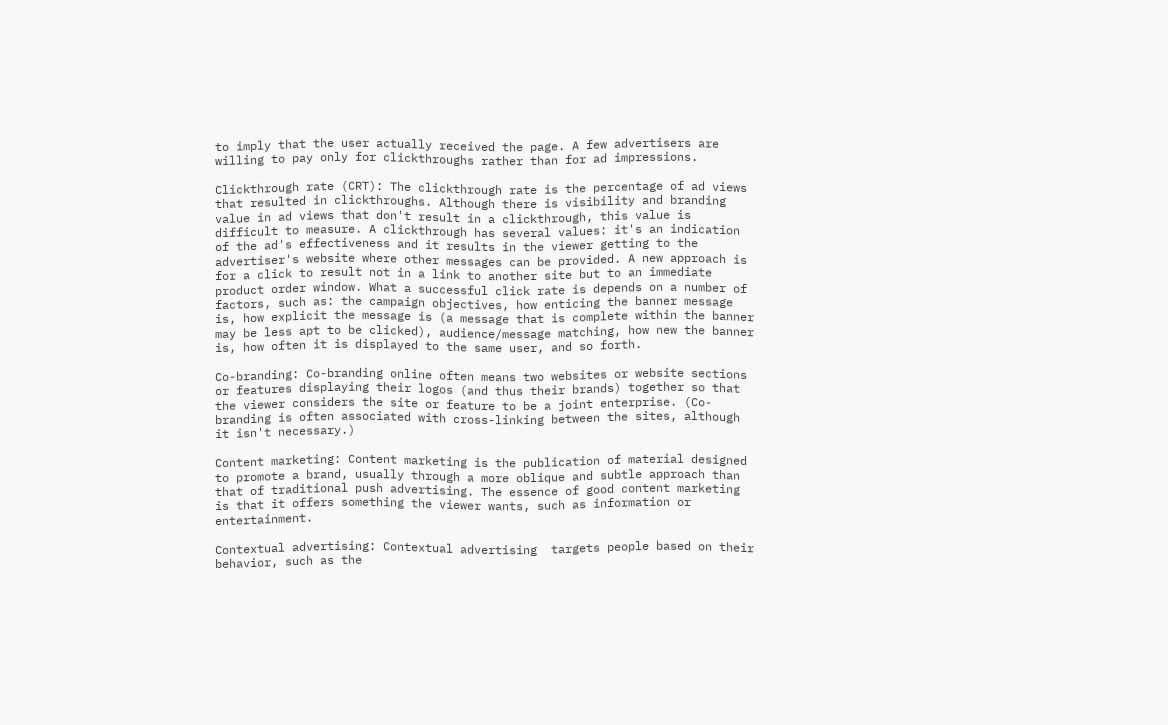to imply that the user actually received the page. A few advertisers are willing to pay only for clickthroughs rather than for ad impressions.

Clickthrough rate (CRT): The clickthrough rate is the percentage of ad views that resulted in clickthroughs. Although there is visibility and branding value in ad views that don't result in a clickthrough, this value is difficult to measure. A clickthrough has several values: it's an indication of the ad's effectiveness and it results in the viewer getting to the advertiser's website where other messages can be provided. A new approach is for a click to result not in a link to another site but to an immediate product order window. What a successful click rate is depends on a number of factors, such as: the campaign objectives, how enticing the banner message is, how explicit the message is (a message that is complete within the banner may be less apt to be clicked), audience/message matching, how new the banner is, how often it is displayed to the same user, and so forth.

Co-branding: Co-branding online often means two websites or website sections or features displaying their logos (and thus their brands) together so that the viewer considers the site or feature to be a joint enterprise. (Co-branding is often associated with cross-linking between the sites, although it isn't necessary.)

Content marketing: Content marketing is the publication of material designed to promote a brand, usually through a more oblique and subtle approach than that of traditional push advertising. The essence of good content marketing is that it offers something the viewer wants, such as information or entertainment.

Contextual advertising: Contextual advertising  targets people based on their behavior, such as the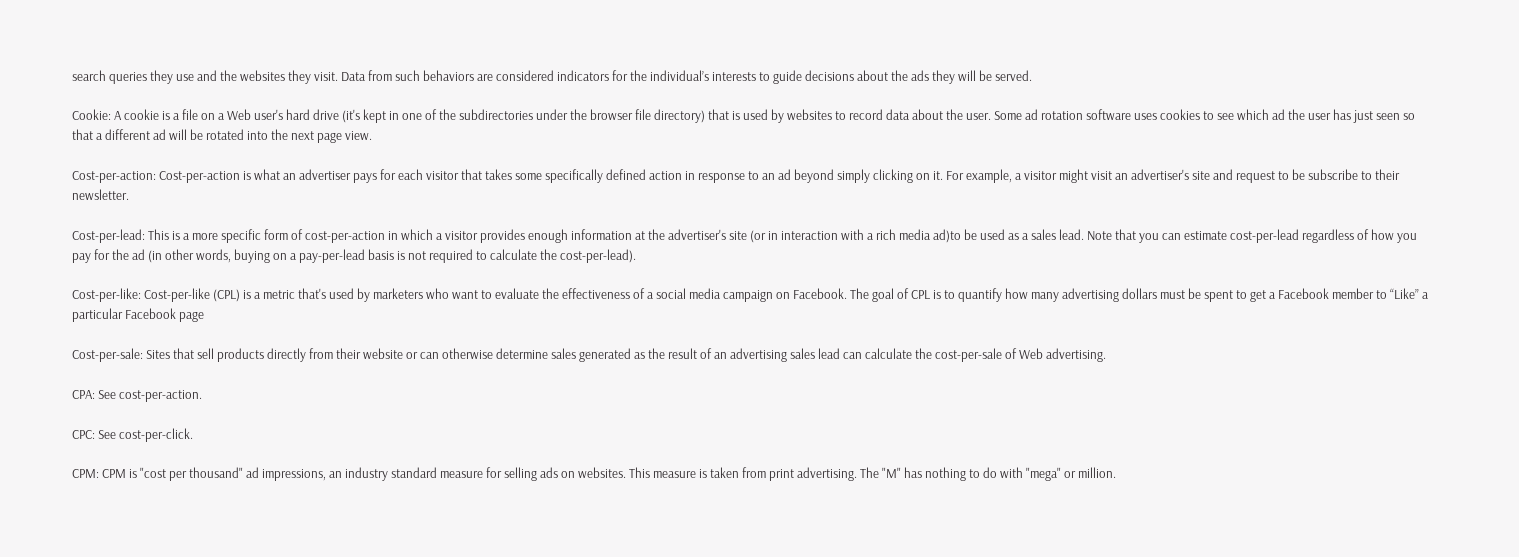search queries they use and the websites they visit. Data from such behaviors are considered indicators for the individual’s interests to guide decisions about the ads they will be served.

Cookie: A cookie is a file on a Web user's hard drive (it's kept in one of the subdirectories under the browser file directory) that is used by websites to record data about the user. Some ad rotation software uses cookies to see which ad the user has just seen so that a different ad will be rotated into the next page view.

Cost-per-action: Cost-per-action is what an advertiser pays for each visitor that takes some specifically defined action in response to an ad beyond simply clicking on it. For example, a visitor might visit an advertiser's site and request to be subscribe to their newsletter.

Cost-per-lead: This is a more specific form of cost-per-action in which a visitor provides enough information at the advertiser's site (or in interaction with a rich media ad)to be used as a sales lead. Note that you can estimate cost-per-lead regardless of how you pay for the ad (in other words, buying on a pay-per-lead basis is not required to calculate the cost-per-lead).

Cost-per-like: Cost-per-like (CPL) is a metric that's used by marketers who want to evaluate the effectiveness of a social media campaign on Facebook. The goal of CPL is to quantify how many advertising dollars must be spent to get a Facebook member to “Like” a particular Facebook page

Cost-per-sale: Sites that sell products directly from their website or can otherwise determine sales generated as the result of an advertising sales lead can calculate the cost-per-sale of Web advertising.

CPA: See cost-per-action.

CPC: See cost-per-click.

CPM: CPM is "cost per thousand" ad impressions, an industry standard measure for selling ads on websites. This measure is taken from print advertising. The "M" has nothing to do with "mega" or million.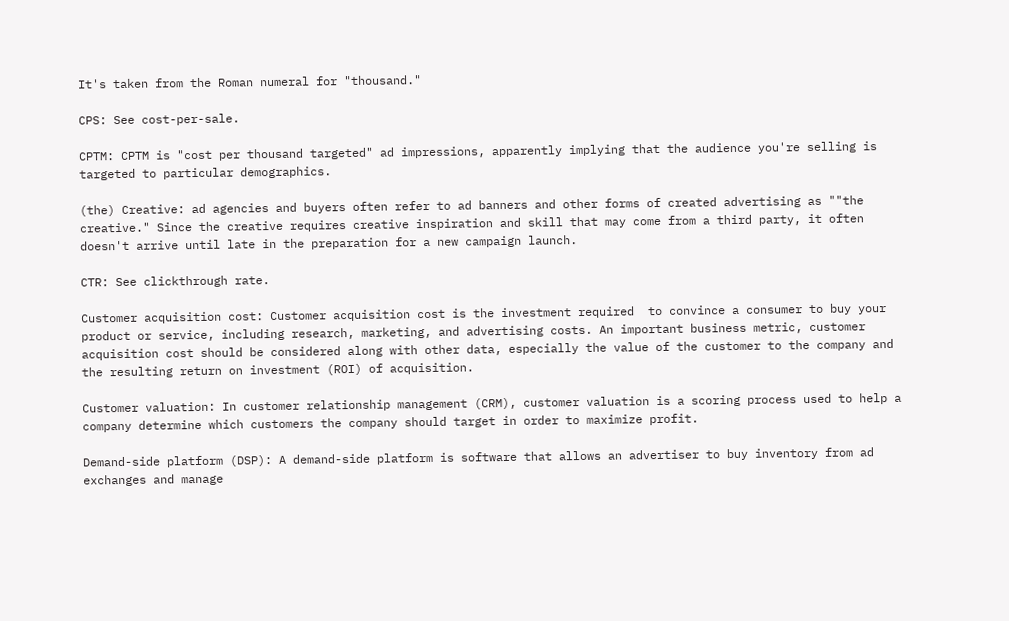It's taken from the Roman numeral for "thousand."

CPS: See cost-per-sale.

CPTM: CPTM is "cost per thousand targeted" ad impressions, apparently implying that the audience you're selling is targeted to particular demographics.

(the) Creative: ad agencies and buyers often refer to ad banners and other forms of created advertising as ""the creative." Since the creative requires creative inspiration and skill that may come from a third party, it often doesn't arrive until late in the preparation for a new campaign launch.

CTR: See clickthrough rate.

Customer acquisition cost: Customer acquisition cost is the investment required  to convince a consumer to buy your product or service, including research, marketing, and advertising costs. An important business metric, customer acquisition cost should be considered along with other data, especially the value of the customer to the company and the resulting return on investment (ROI) of acquisition.

Customer valuation: In customer relationship management (CRM), customer valuation is a scoring process used to help a company determine which customers the company should target in order to maximize profit.

Demand-side platform (DSP): A demand-side platform is software that allows an advertiser to buy inventory from ad exchanges and manage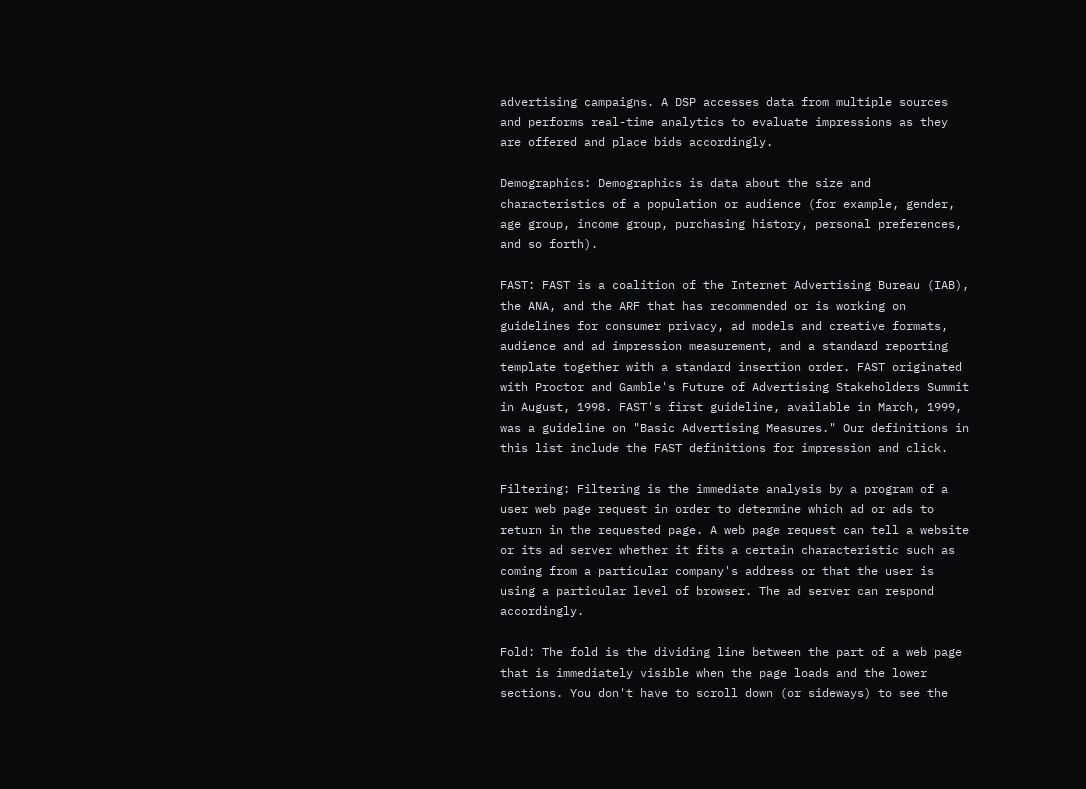advertising campaigns. A DSP accesses data from multiple sources and performs real-time analytics to evaluate impressions as they are offered and place bids accordingly.

Demographics: Demographics is data about the size and characteristics of a population or audience (for example, gender, age group, income group, purchasing history, personal preferences, and so forth).

FAST: FAST is a coalition of the Internet Advertising Bureau (IAB), the ANA, and the ARF that has recommended or is working on guidelines for consumer privacy, ad models and creative formats, audience and ad impression measurement, and a standard reporting template together with a standard insertion order. FAST originated with Proctor and Gamble's Future of Advertising Stakeholders Summit in August, 1998. FAST's first guideline, available in March, 1999, was a guideline on "Basic Advertising Measures." Our definitions in this list include the FAST definitions for impression and click.

Filtering: Filtering is the immediate analysis by a program of a user web page request in order to determine which ad or ads to return in the requested page. A web page request can tell a website or its ad server whether it fits a certain characteristic such as coming from a particular company's address or that the user is using a particular level of browser. The ad server can respond accordingly.

Fold: The fold is the dividing line between the part of a web page that is immediately visible when the page loads and the lower sections. You don't have to scroll down (or sideways) to see the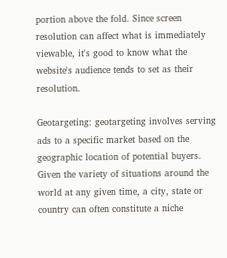portion above the fold. Since screen resolution can affect what is immediately viewable, it's good to know what the website's audience tends to set as their resolution.

Geotargeting: geotargeting involves serving ads to a specific market based on the geographic location of potential buyers. Given the variety of situations around the world at any given time, a city, state or country can often constitute a niche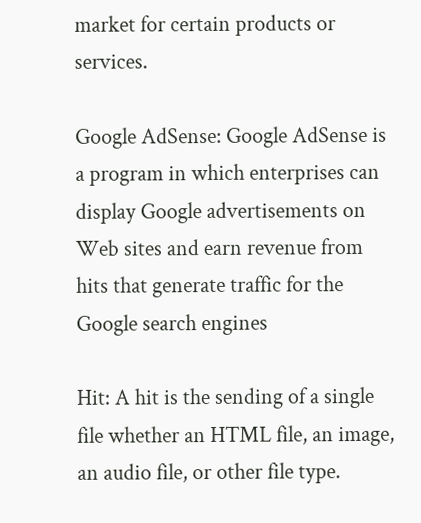market for certain products or services.

Google AdSense: Google AdSense is a program in which enterprises can display Google advertisements on Web sites and earn revenue from hits that generate traffic for the Google search engines

Hit: A hit is the sending of a single file whether an HTML file, an image, an audio file, or other file type.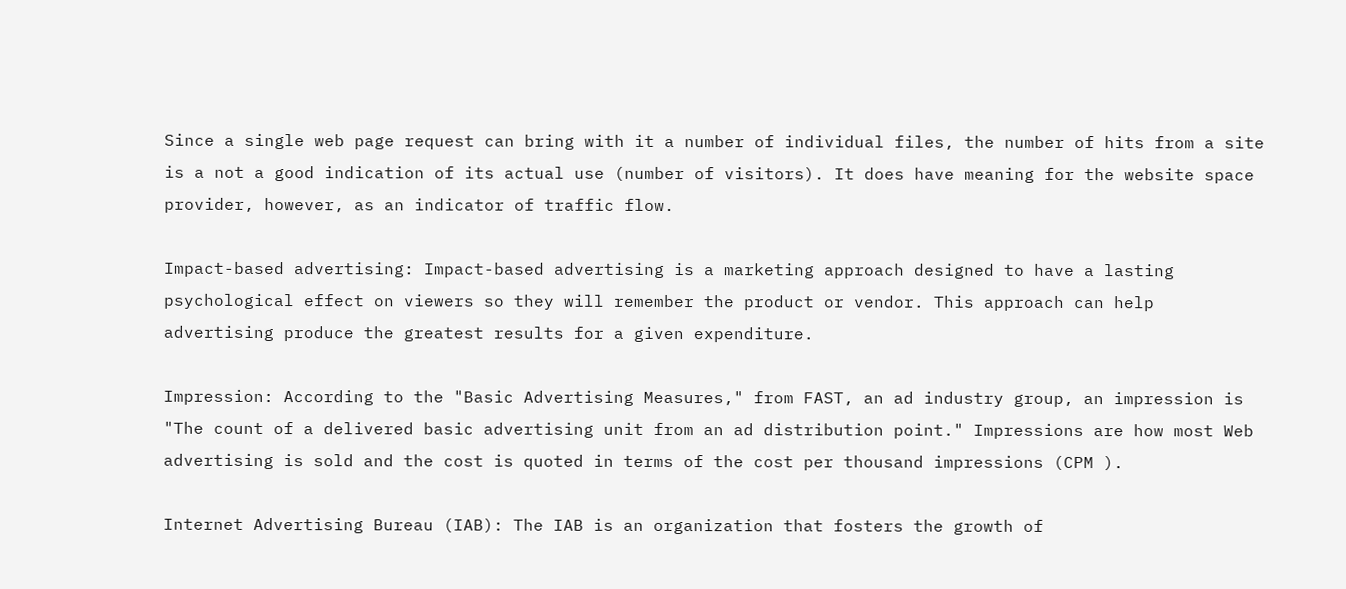Since a single web page request can bring with it a number of individual files, the number of hits from a site is a not a good indication of its actual use (number of visitors). It does have meaning for the website space provider, however, as an indicator of traffic flow.

Impact-based advertising: Impact-based advertising is a marketing approach designed to have a lasting psychological effect on viewers so they will remember the product or vendor. This approach can help advertising produce the greatest results for a given expenditure.

Impression: According to the "Basic Advertising Measures," from FAST, an ad industry group, an impression is "The count of a delivered basic advertising unit from an ad distribution point." Impressions are how most Web advertising is sold and the cost is quoted in terms of the cost per thousand impressions (CPM ).

Internet Advertising Bureau (IAB): The IAB is an organization that fosters the growth of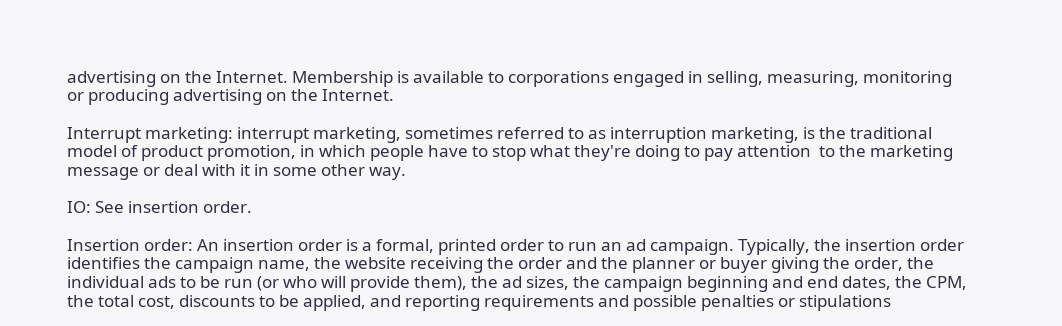advertising on the Internet. Membership is available to corporations engaged in selling, measuring, monitoring or producing advertising on the Internet.

Interrupt marketing: interrupt marketing, sometimes referred to as interruption marketing, is the traditional model of product promotion, in which people have to stop what they're doing to pay attention  to the marketing message or deal with it in some other way.

IO: See insertion order.

Insertion order: An insertion order is a formal, printed order to run an ad campaign. Typically, the insertion order identifies the campaign name, the website receiving the order and the planner or buyer giving the order, the individual ads to be run (or who will provide them), the ad sizes, the campaign beginning and end dates, the CPM, the total cost, discounts to be applied, and reporting requirements and possible penalties or stipulations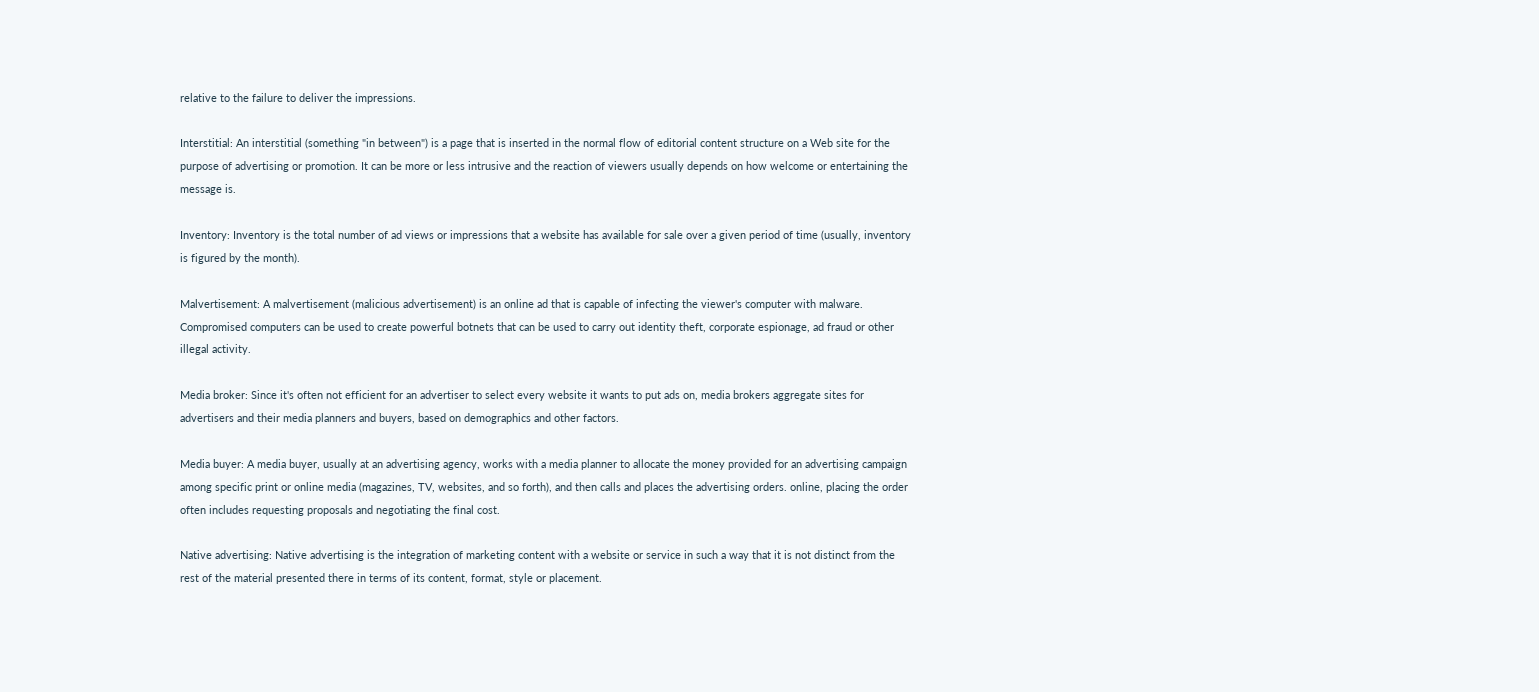relative to the failure to deliver the impressions.

Interstitial: An interstitial (something "in between") is a page that is inserted in the normal flow of editorial content structure on a Web site for the purpose of advertising or promotion. It can be more or less intrusive and the reaction of viewers usually depends on how welcome or entertaining the message is.

Inventory: Inventory is the total number of ad views or impressions that a website has available for sale over a given period of time (usually, inventory is figured by the month).

Malvertisement: A malvertisement (malicious advertisement) is an online ad that is capable of infecting the viewer's computer with malware. Compromised computers can be used to create powerful botnets that can be used to carry out identity theft, corporate espionage, ad fraud or other illegal activity.

Media broker: Since it's often not efficient for an advertiser to select every website it wants to put ads on, media brokers aggregate sites for advertisers and their media planners and buyers, based on demographics and other factors.

Media buyer: A media buyer, usually at an advertising agency, works with a media planner to allocate the money provided for an advertising campaign among specific print or online media (magazines, TV, websites, and so forth), and then calls and places the advertising orders. online, placing the order often includes requesting proposals and negotiating the final cost.

Native advertising: Native advertising is the integration of marketing content with a website or service in such a way that it is not distinct from the rest of the material presented there in terms of its content, format, style or placement.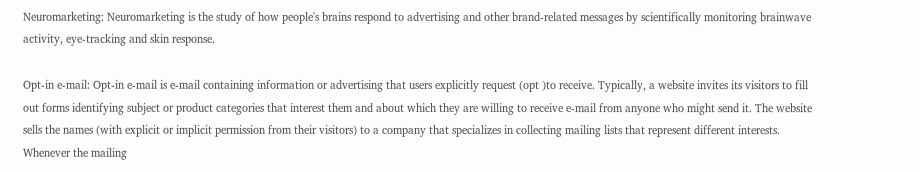Neuromarketing: Neuromarketing is the study of how people's brains respond to advertising and other brand-related messages by scientifically monitoring brainwave activity, eye-tracking and skin response.

Opt-in e-mail: Opt-in e-mail is e-mail containing information or advertising that users explicitly request (opt )to receive. Typically, a website invites its visitors to fill out forms identifying subject or product categories that interest them and about which they are willing to receive e-mail from anyone who might send it. The website sells the names (with explicit or implicit permission from their visitors) to a company that specializes in collecting mailing lists that represent different interests. Whenever the mailing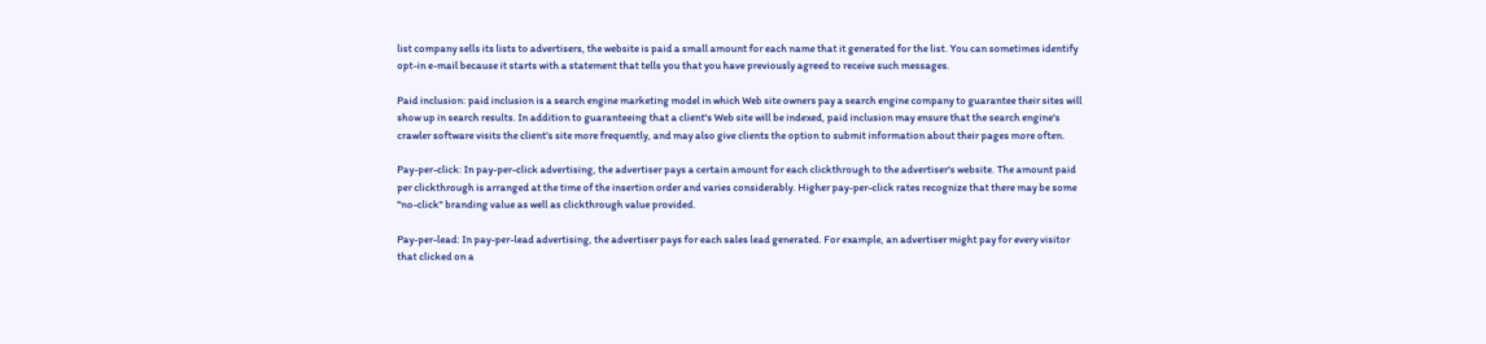list company sells its lists to advertisers, the website is paid a small amount for each name that it generated for the list. You can sometimes identify opt-in e-mail because it starts with a statement that tells you that you have previously agreed to receive such messages.

Paid inclusion: paid inclusion is a search engine marketing model in which Web site owners pay a search engine company to guarantee their sites will show up in search results. In addition to guaranteeing that a client's Web site will be indexed, paid inclusion may ensure that the search engine's crawler software visits the client's site more frequently, and may also give clients the option to submit information about their pages more often.

Pay-per-click: In pay-per-click advertising, the advertiser pays a certain amount for each clickthrough to the advertiser's website. The amount paid per clickthrough is arranged at the time of the insertion order and varies considerably. Higher pay-per-click rates recognize that there may be some "no-click" branding value as well as clickthrough value provided.

Pay-per-lead: In pay-per-lead advertising, the advertiser pays for each sales lead generated. For example, an advertiser might pay for every visitor that clicked on a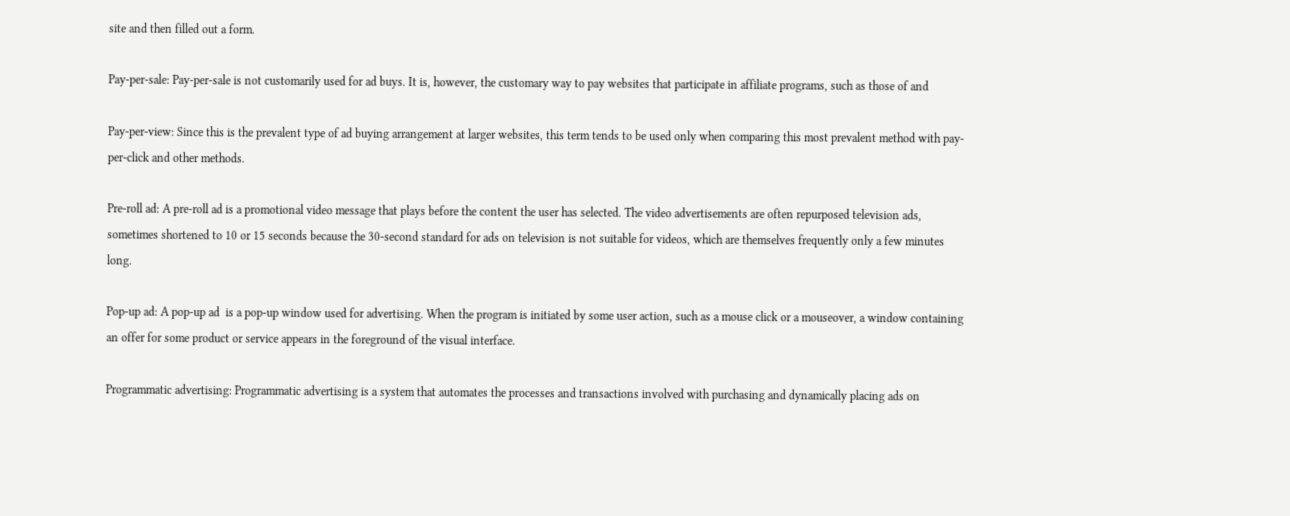site and then filled out a form.

Pay-per-sale: Pay-per-sale is not customarily used for ad buys. It is, however, the customary way to pay websites that participate in affiliate programs, such as those of and

Pay-per-view: Since this is the prevalent type of ad buying arrangement at larger websites, this term tends to be used only when comparing this most prevalent method with pay-per-click and other methods.

Pre-roll ad: A pre-roll ad is a promotional video message that plays before the content the user has selected. The video advertisements are often repurposed television ads, sometimes shortened to 10 or 15 seconds because the 30-second standard for ads on television is not suitable for videos, which are themselves frequently only a few minutes long.

Pop-up ad: A pop-up ad  is a pop-up window used for advertising. When the program is initiated by some user action, such as a mouse click or a mouseover, a window containing an offer for some product or service appears in the foreground of the visual interface.

Programmatic advertising: Programmatic advertising is a system that automates the processes and transactions involved with purchasing and dynamically placing ads on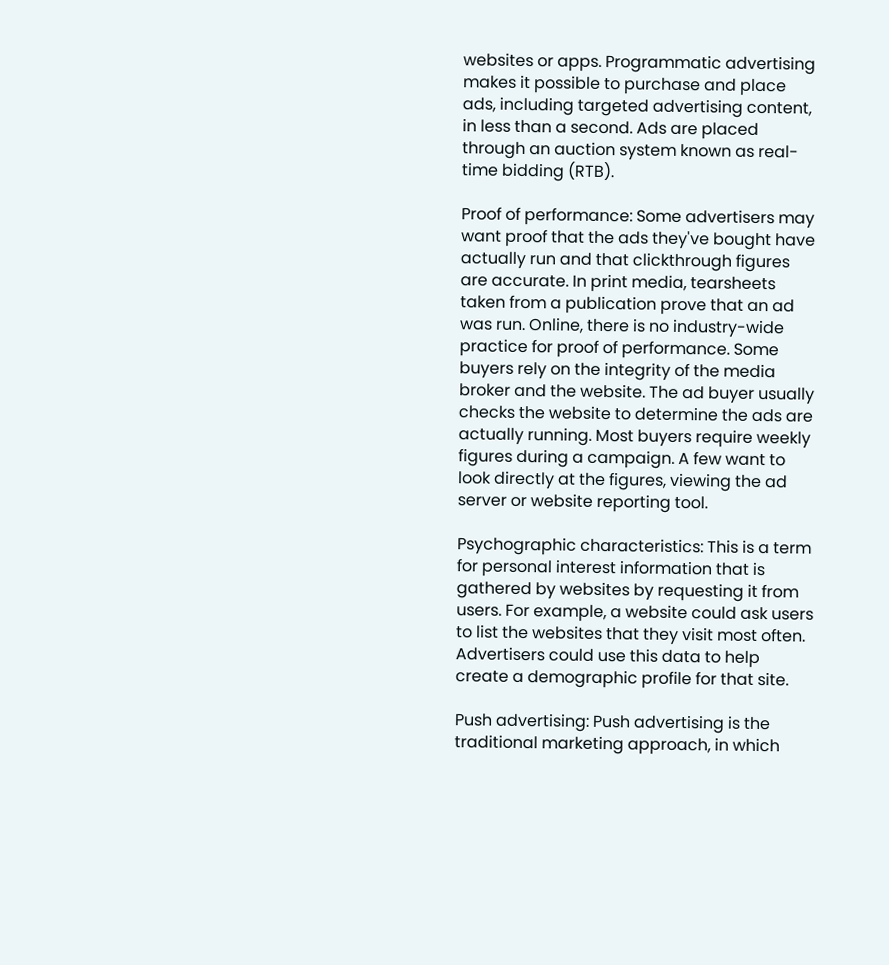websites or apps. Programmatic advertising makes it possible to purchase and place ads, including targeted advertising content, in less than a second. Ads are placed through an auction system known as real-time bidding (RTB).

Proof of performance: Some advertisers may want proof that the ads they've bought have actually run and that clickthrough figures are accurate. In print media, tearsheets taken from a publication prove that an ad was run. Online, there is no industry-wide practice for proof of performance. Some buyers rely on the integrity of the media broker and the website. The ad buyer usually checks the website to determine the ads are actually running. Most buyers require weekly figures during a campaign. A few want to look directly at the figures, viewing the ad server or website reporting tool.

Psychographic characteristics: This is a term for personal interest information that is gathered by websites by requesting it from users. For example, a website could ask users to list the websites that they visit most often. Advertisers could use this data to help create a demographic profile for that site.

Push advertising: Push advertising is the traditional marketing approach, in which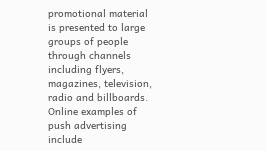promotional material is presented to large groups of people through channels including flyers, magazines, television, radio and billboards. Online examples of push advertising include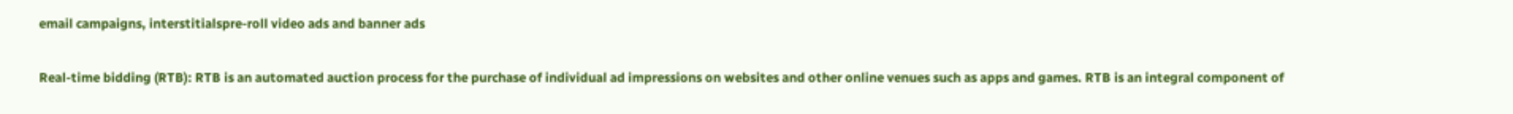email campaigns, interstitialspre-roll video ads and banner ads

Real-time bidding (RTB): RTB is an automated auction process for the purchase of individual ad impressions on websites and other online venues such as apps and games. RTB is an integral component of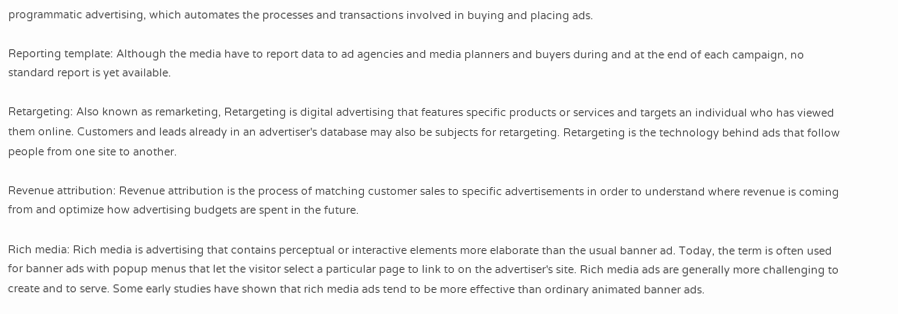programmatic advertising, which automates the processes and transactions involved in buying and placing ads.

Reporting template: Although the media have to report data to ad agencies and media planners and buyers during and at the end of each campaign, no standard report is yet available.

Retargeting: Also known as remarketing, Retargeting is digital advertising that features specific products or services and targets an individual who has viewed them online. Customers and leads already in an advertiser's database may also be subjects for retargeting. Retargeting is the technology behind ads that follow people from one site to another.

Revenue attribution: Revenue attribution is the process of matching customer sales to specific advertisements in order to understand where revenue is coming from and optimize how advertising budgets are spent in the future.

Rich media: Rich media is advertising that contains perceptual or interactive elements more elaborate than the usual banner ad. Today, the term is often used for banner ads with popup menus that let the visitor select a particular page to link to on the advertiser's site. Rich media ads are generally more challenging to create and to serve. Some early studies have shown that rich media ads tend to be more effective than ordinary animated banner ads.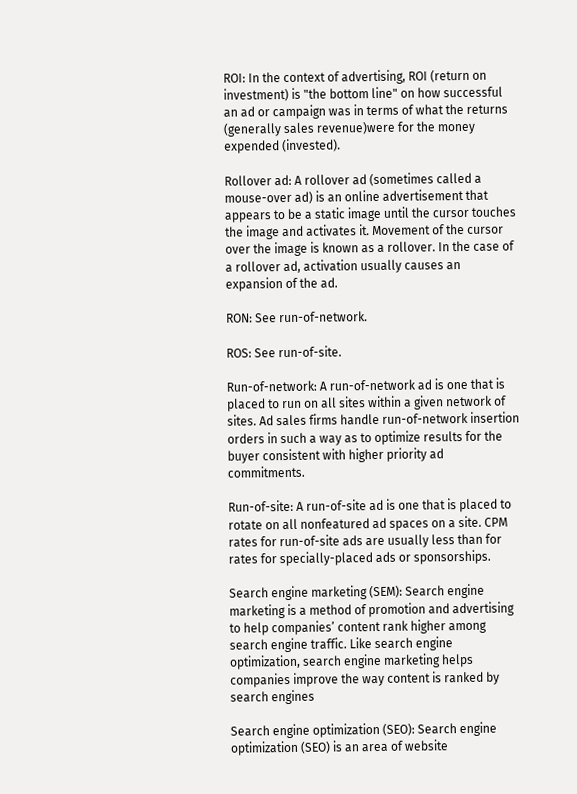ROI: In the context of advertising, ROI (return on investment) is "the bottom line" on how successful an ad or campaign was in terms of what the returns (generally sales revenue)were for the money expended (invested).

Rollover ad: A rollover ad (sometimes called a mouse-over ad) is an online advertisement that appears to be a static image until the cursor touches the image and activates it. Movement of the cursor over the image is known as a rollover. In the case of a rollover ad, activation usually causes an expansion of the ad.

RON: See run-of-network.

ROS: See run-of-site.

Run-of-network: A run-of-network ad is one that is placed to run on all sites within a given network of sites. Ad sales firms handle run-of-network insertion orders in such a way as to optimize results for the buyer consistent with higher priority ad commitments.

Run-of-site: A run-of-site ad is one that is placed to rotate on all nonfeatured ad spaces on a site. CPM rates for run-of-site ads are usually less than for rates for specially-placed ads or sponsorships.

Search engine marketing (SEM): Search engine marketing is a method of promotion and advertising to help companies’ content rank higher among search engine traffic. Like search engine optimization, search engine marketing helps companies improve the way content is ranked by search engines

Search engine optimization (SEO): Search engine optimization (SEO) is an area of website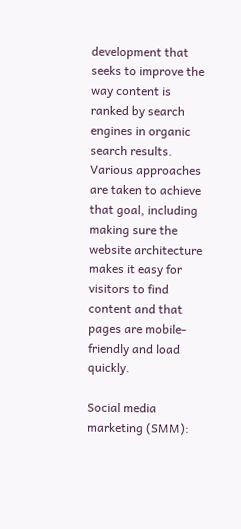development that seeks to improve the way content is ranked by search engines in organic search results. Various approaches are taken to achieve that goal, including making sure the website architecture makes it easy for visitors to find content and that pages are mobile-friendly and load quickly.

Social media marketing (SMM):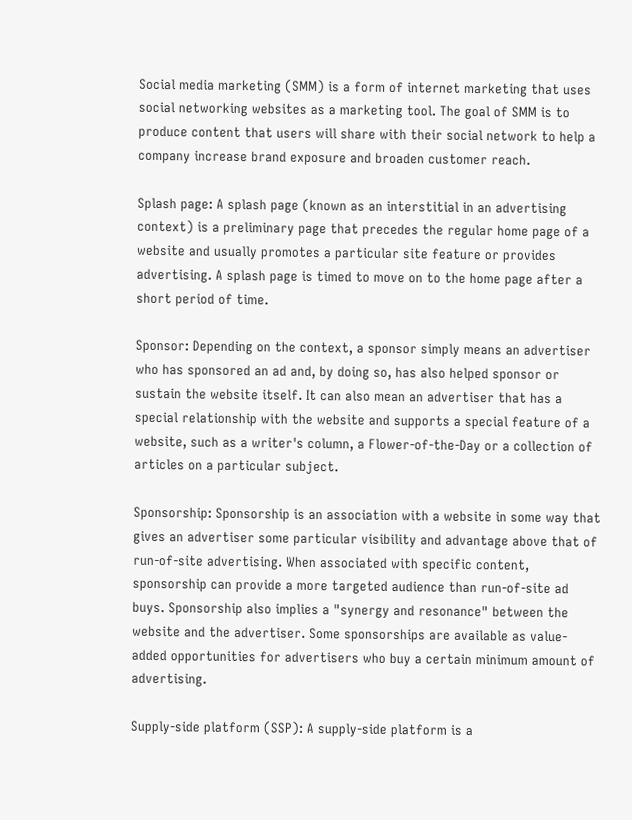Social media marketing (SMM) is a form of internet marketing that uses social networking websites as a marketing tool. The goal of SMM is to produce content that users will share with their social network to help a company increase brand exposure and broaden customer reach.

Splash page: A splash page (known as an interstitial in an advertising context) is a preliminary page that precedes the regular home page of a website and usually promotes a particular site feature or provides advertising. A splash page is timed to move on to the home page after a short period of time.

Sponsor: Depending on the context, a sponsor simply means an advertiser who has sponsored an ad and, by doing so, has also helped sponsor or sustain the website itself. It can also mean an advertiser that has a special relationship with the website and supports a special feature of a website, such as a writer's column, a Flower-of-the-Day or a collection of articles on a particular subject.

Sponsorship: Sponsorship is an association with a website in some way that gives an advertiser some particular visibility and advantage above that of run-of-site advertising. When associated with specific content, sponsorship can provide a more targeted audience than run-of-site ad buys. Sponsorship also implies a "synergy and resonance" between the website and the advertiser. Some sponsorships are available as value-added opportunities for advertisers who buy a certain minimum amount of advertising.

Supply-side platform (SSP): A supply-side platform is a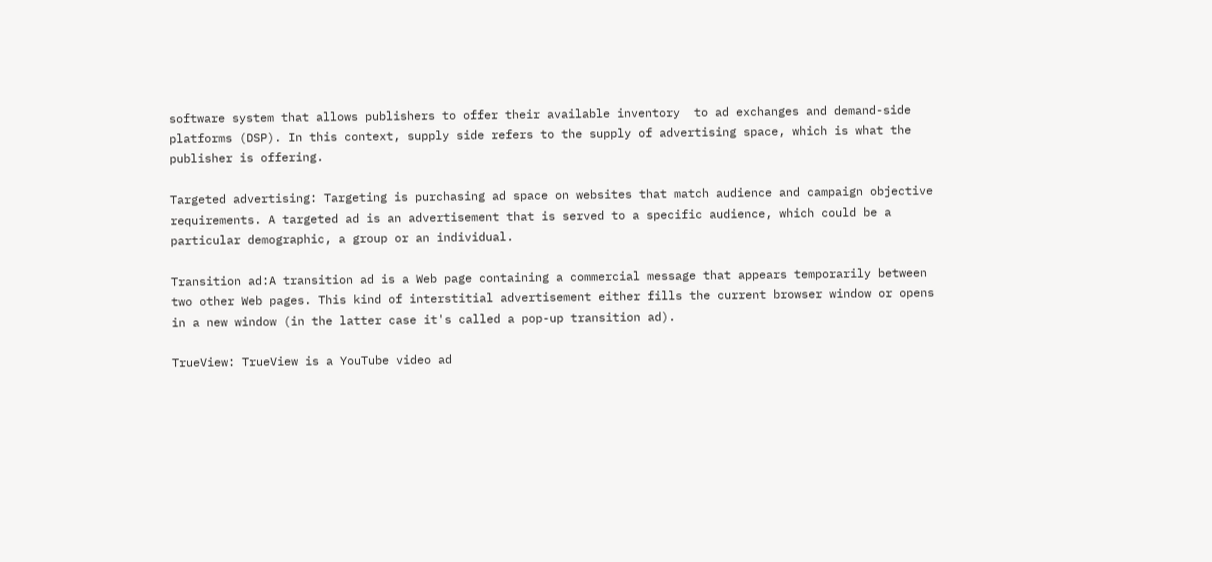software system that allows publishers to offer their available inventory  to ad exchanges and demand-side platforms (DSP). In this context, supply side refers to the supply of advertising space, which is what the publisher is offering.

Targeted advertising: Targeting is purchasing ad space on websites that match audience and campaign objective requirements. A targeted ad is an advertisement that is served to a specific audience, which could be a particular demographic, a group or an individual.

Transition ad:A transition ad is a Web page containing a commercial message that appears temporarily between two other Web pages. This kind of interstitial advertisement either fills the current browser window or opens in a new window (in the latter case it's called a pop-up transition ad).

TrueView: TrueView is a YouTube video ad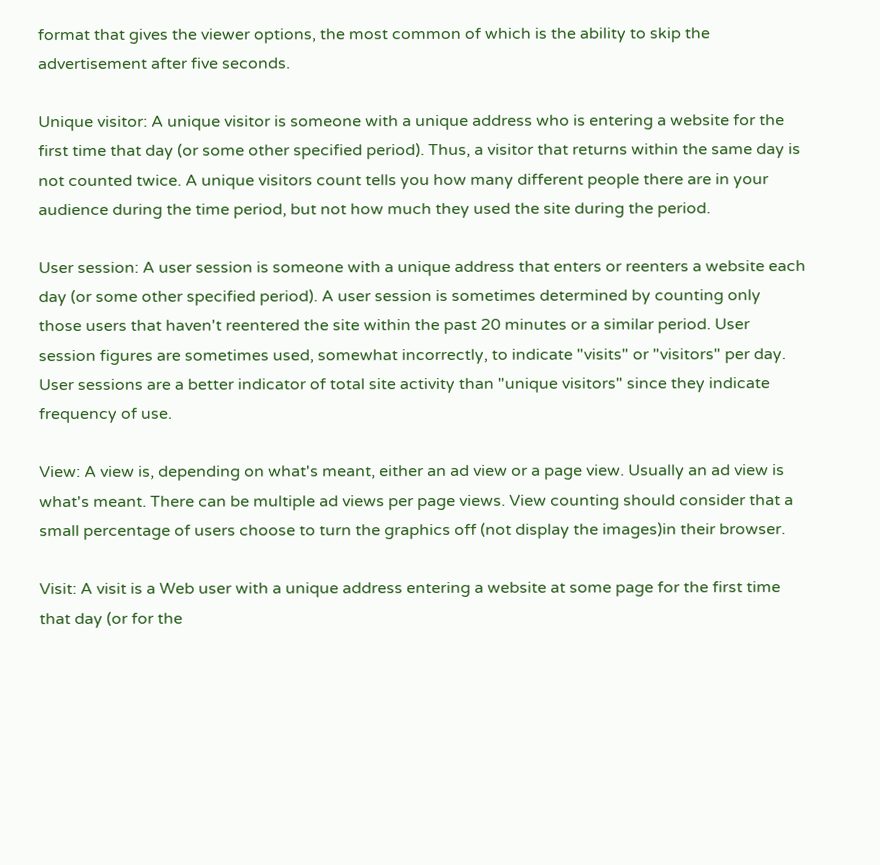format that gives the viewer options, the most common of which is the ability to skip the advertisement after five seconds.

Unique visitor: A unique visitor is someone with a unique address who is entering a website for the first time that day (or some other specified period). Thus, a visitor that returns within the same day is not counted twice. A unique visitors count tells you how many different people there are in your audience during the time period, but not how much they used the site during the period.

User session: A user session is someone with a unique address that enters or reenters a website each day (or some other specified period). A user session is sometimes determined by counting only those users that haven't reentered the site within the past 20 minutes or a similar period. User session figures are sometimes used, somewhat incorrectly, to indicate "visits" or "visitors" per day. User sessions are a better indicator of total site activity than "unique visitors" since they indicate frequency of use.

View: A view is, depending on what's meant, either an ad view or a page view. Usually an ad view is what's meant. There can be multiple ad views per page views. View counting should consider that a small percentage of users choose to turn the graphics off (not display the images)in their browser.

Visit: A visit is a Web user with a unique address entering a website at some page for the first time that day (or for the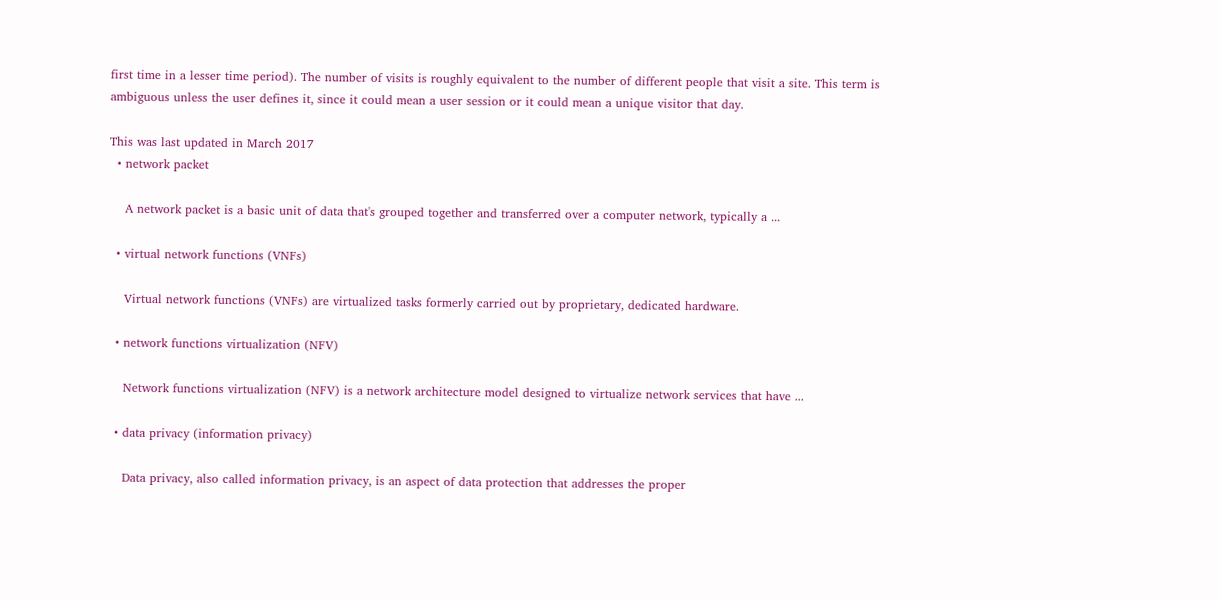first time in a lesser time period). The number of visits is roughly equivalent to the number of different people that visit a site. This term is ambiguous unless the user defines it, since it could mean a user session or it could mean a unique visitor that day.

This was last updated in March 2017
  • network packet

    A network packet is a basic unit of data that's grouped together and transferred over a computer network, typically a ...

  • virtual network functions (VNFs)

    Virtual network functions (VNFs) are virtualized tasks formerly carried out by proprietary, dedicated hardware.

  • network functions virtualization (NFV)

    Network functions virtualization (NFV) is a network architecture model designed to virtualize network services that have ...

  • data privacy (information privacy)

    Data privacy, also called information privacy, is an aspect of data protection that addresses the proper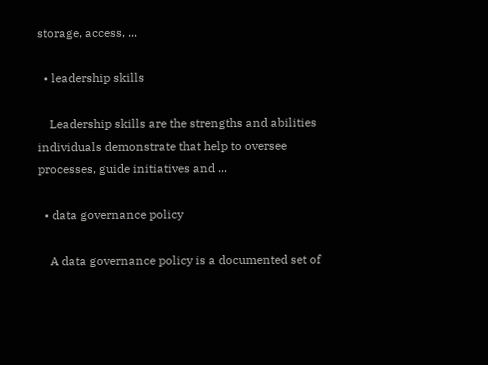storage, access, ...

  • leadership skills

    Leadership skills are the strengths and abilities individuals demonstrate that help to oversee processes, guide initiatives and ...

  • data governance policy

    A data governance policy is a documented set of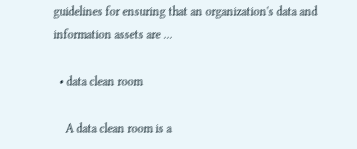guidelines for ensuring that an organization's data and information assets are ...

  • data clean room

    A data clean room is a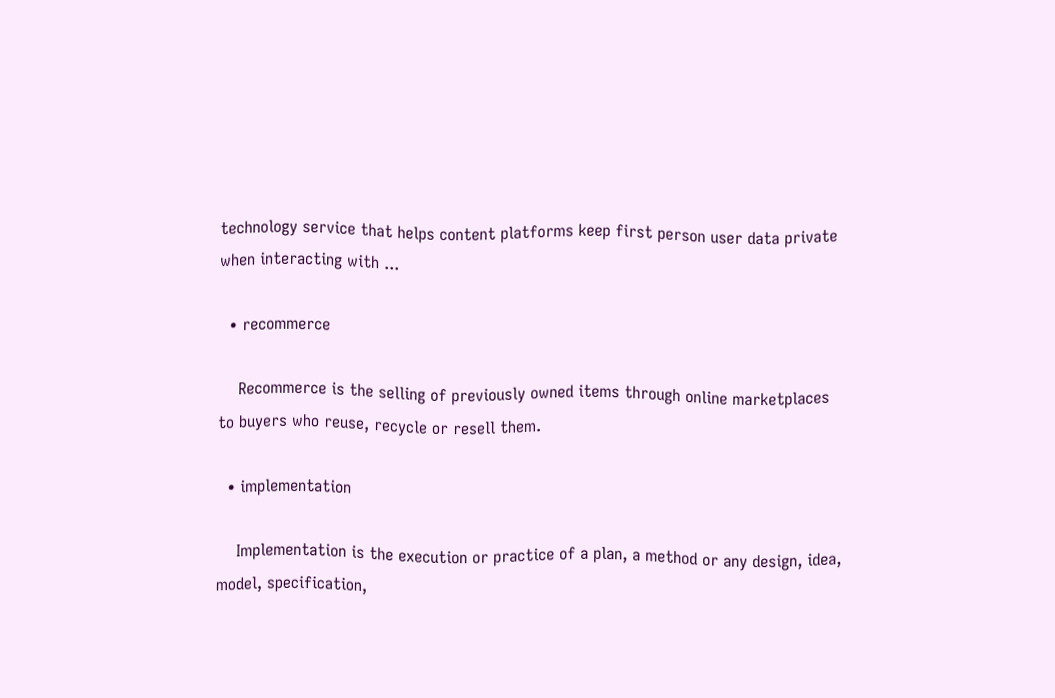technology service that helps content platforms keep first person user data private when interacting with ...

  • recommerce

    Recommerce is the selling of previously owned items through online marketplaces to buyers who reuse, recycle or resell them.

  • implementation

    Implementation is the execution or practice of a plan, a method or any design, idea, model, specification,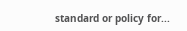standard or policy for...